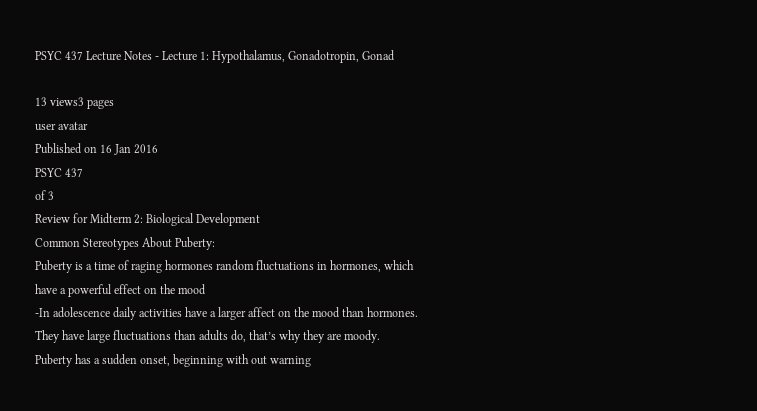PSYC 437 Lecture Notes - Lecture 1: Hypothalamus, Gonadotropin, Gonad

13 views3 pages
user avatar
Published on 16 Jan 2016
PSYC 437
of 3
Review for Midterm 2: Biological Development
Common Stereotypes About Puberty:
Puberty is a time of raging hormones random fluctuations in hormones, which
have a powerful effect on the mood
-In adolescence daily activities have a larger affect on the mood than hormones.
They have large fluctuations than adults do, that’s why they are moody.
Puberty has a sudden onset, beginning with out warning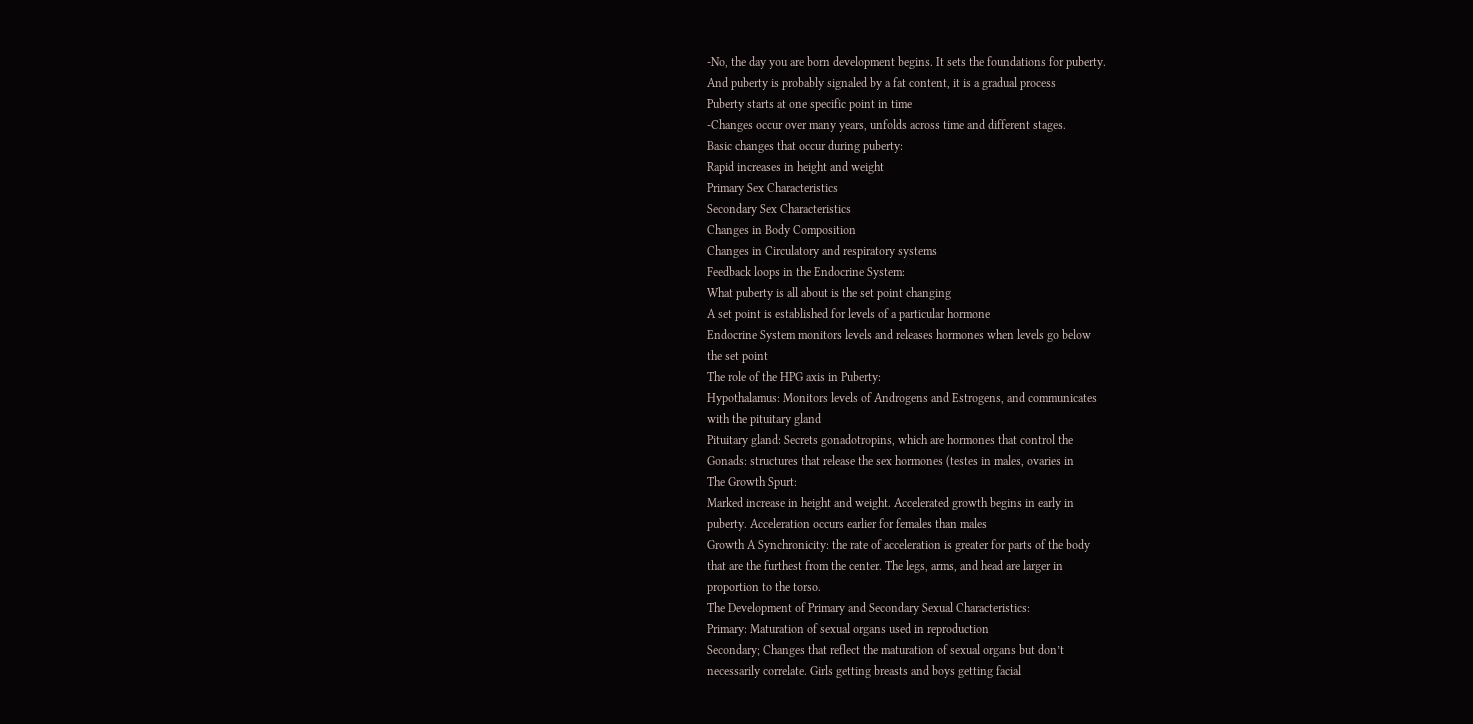-No, the day you are born development begins. It sets the foundations for puberty.
And puberty is probably signaled by a fat content, it is a gradual process
Puberty starts at one specific point in time
-Changes occur over many years, unfolds across time and different stages.
Basic changes that occur during puberty:
Rapid increases in height and weight
Primary Sex Characteristics
Secondary Sex Characteristics
Changes in Body Composition
Changes in Circulatory and respiratory systems
Feedback loops in the Endocrine System:
What puberty is all about is the set point changing
A set point is established for levels of a particular hormone
Endocrine System monitors levels and releases hormones when levels go below
the set point
The role of the HPG axis in Puberty:
Hypothalamus: Monitors levels of Androgens and Estrogens, and communicates
with the pituitary gland
Pituitary gland: Secrets gonadotropins, which are hormones that control the
Gonads: structures that release the sex hormones (testes in males, ovaries in
The Growth Spurt:
Marked increase in height and weight. Accelerated growth begins in early in
puberty. Acceleration occurs earlier for females than males
Growth A Synchronicity: the rate of acceleration is greater for parts of the body
that are the furthest from the center. The legs, arms, and head are larger in
proportion to the torso.
The Development of Primary and Secondary Sexual Characteristics:
Primary: Maturation of sexual organs used in reproduction
Secondary; Changes that reflect the maturation of sexual organs but don’t
necessarily correlate. Girls getting breasts and boys getting facial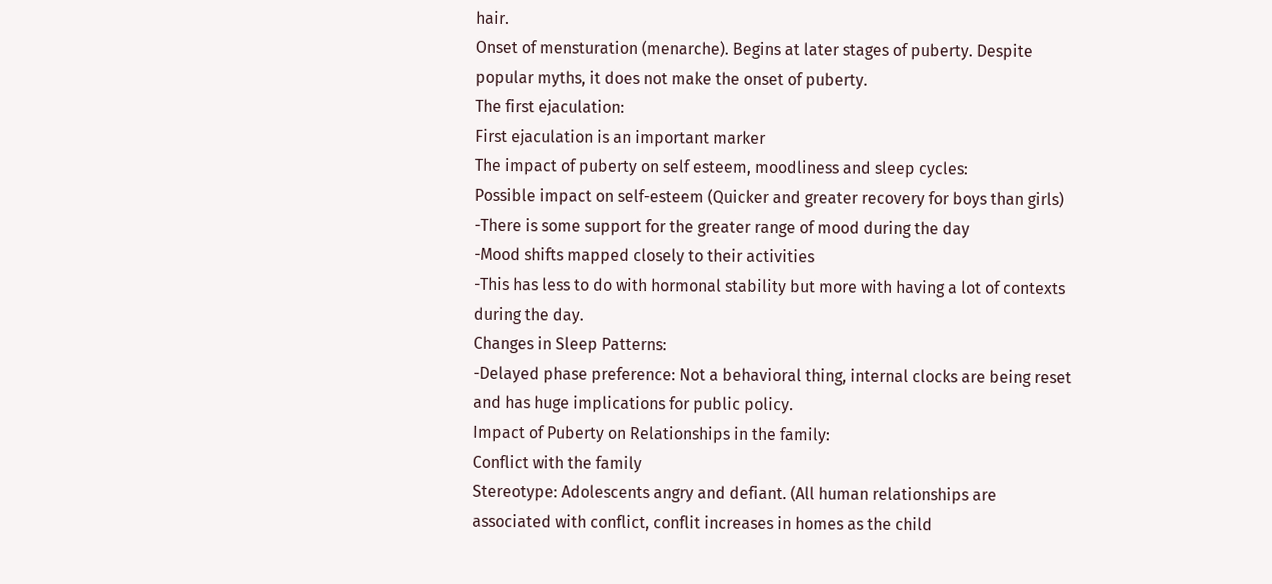hair.
Onset of mensturation (menarche). Begins at later stages of puberty. Despite
popular myths, it does not make the onset of puberty.
The first ejaculation:
First ejaculation is an important marker
The impact of puberty on self esteem, moodliness and sleep cycles:
Possible impact on self-esteem (Quicker and greater recovery for boys than girls)
-There is some support for the greater range of mood during the day
-Mood shifts mapped closely to their activities
-This has less to do with hormonal stability but more with having a lot of contexts
during the day.
Changes in Sleep Patterns:
-Delayed phase preference: Not a behavioral thing, internal clocks are being reset
and has huge implications for public policy.
Impact of Puberty on Relationships in the family:
Conflict with the family
Stereotype: Adolescents angry and defiant. (All human relationships are
associated with conflict, conflit increases in homes as the child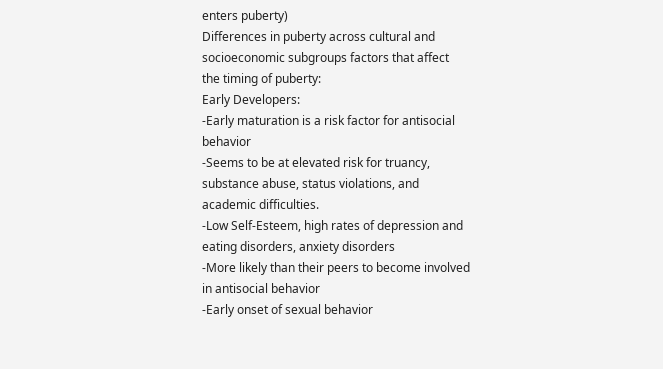enters puberty)
Differences in puberty across cultural and socioeconomic subgroups factors that affect
the timing of puberty:
Early Developers:
-Early maturation is a risk factor for antisocial behavior
-Seems to be at elevated risk for truancy, substance abuse, status violations, and
academic difficulties.
-Low Self-Esteem, high rates of depression and eating disorders, anxiety disorders
-More likely than their peers to become involved in antisocial behavior
-Early onset of sexual behavior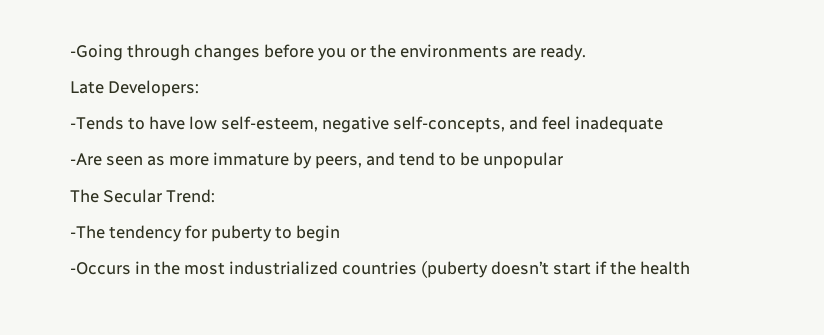-Going through changes before you or the environments are ready.
Late Developers:
-Tends to have low self-esteem, negative self-concepts, and feel inadequate
-Are seen as more immature by peers, and tend to be unpopular
The Secular Trend:
-The tendency for puberty to begin
-Occurs in the most industrialized countries (puberty doesn’t start if the health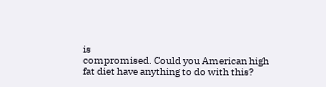is
compromised. Could you American high fat diet have anything to do with this?